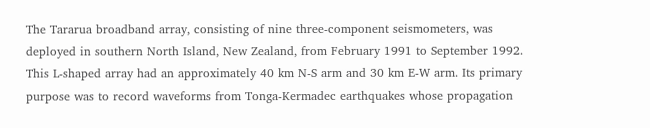The Tararua broadband array, consisting of nine three-component seismometers, was deployed in southern North Island, New Zealand, from February 1991 to September 1992. This L-shaped array had an approximately 40 km N-S arm and 30 km E-W arm. Its primary purpose was to record waveforms from Tonga-Kermadec earthquakes whose propagation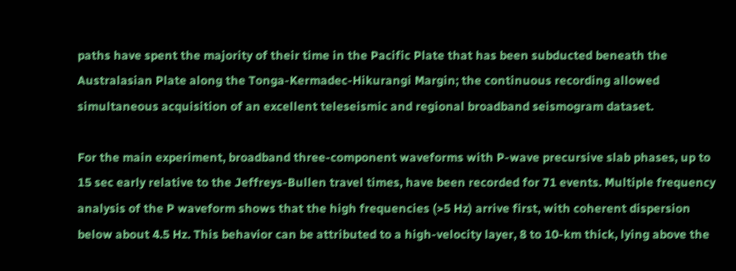paths have spent the majority of their time in the Pacific Plate that has been subducted beneath the Australasian Plate along the Tonga-Kermadec-Hikurangi Margin; the continuous recording allowed simultaneous acquisition of an excellent teleseismic and regional broadband seismogram dataset.

For the main experiment, broadband three-component waveforms with P-wave precursive slab phases, up to 15 sec early relative to the Jeffreys-Bullen travel times, have been recorded for 71 events. Multiple frequency analysis of the P waveform shows that the high frequencies (>5 Hz) arrive first, with coherent dispersion below about 4.5 Hz. This behavior can be attributed to a high-velocity layer, 8 to 10-km thick, lying above the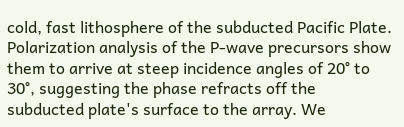cold, fast lithosphere of the subducted Pacific Plate. Polarization analysis of the P-wave precursors show them to arrive at steep incidence angles of 20° to 30°, suggesting the phase refracts off the subducted plate's surface to the array. We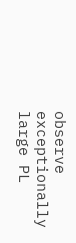observe exceptionally large PL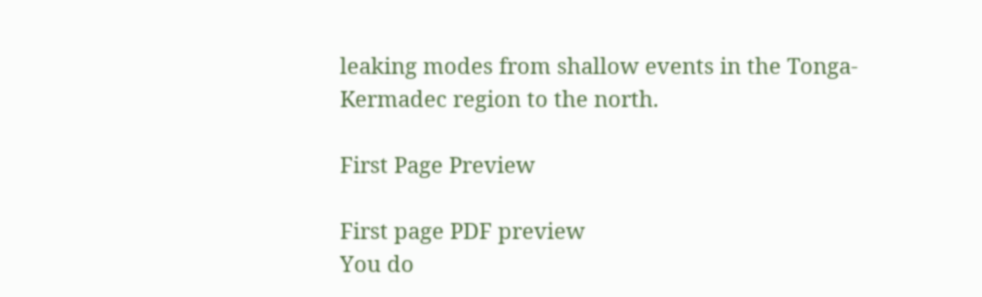leaking modes from shallow events in the Tonga-Kermadec region to the north.

First Page Preview

First page PDF preview
You do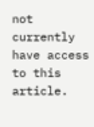not currently have access to this article.